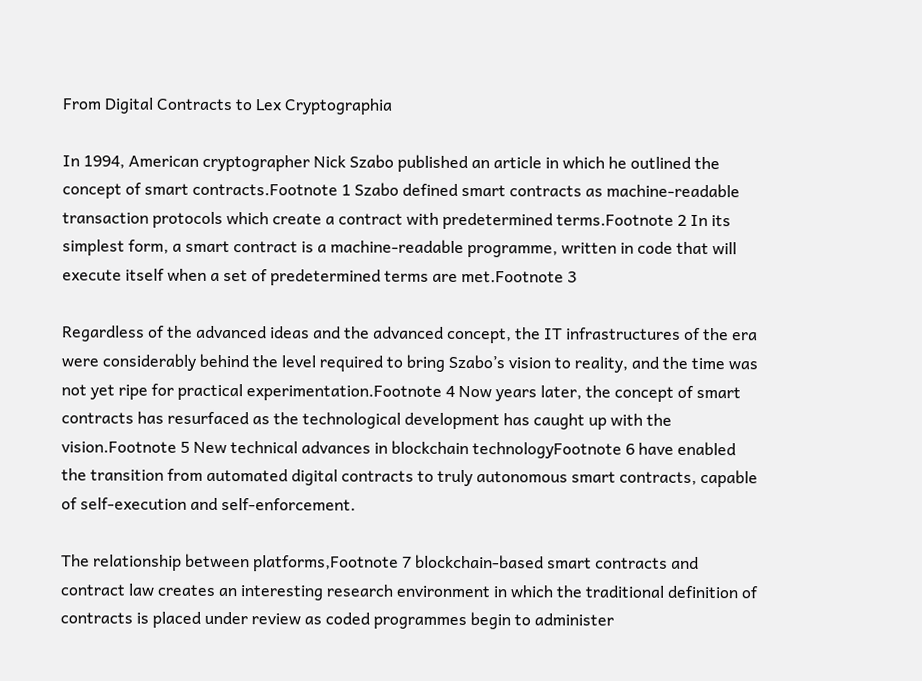From Digital Contracts to Lex Cryptographia

In 1994, American cryptographer Nick Szabo published an article in which he outlined the concept of smart contracts.Footnote 1 Szabo defined smart contracts as machine-readable transaction protocols which create a contract with predetermined terms.Footnote 2 In its simplest form, a smart contract is a machine-readable programme, written in code that will execute itself when a set of predetermined terms are met.Footnote 3

Regardless of the advanced ideas and the advanced concept, the IT infrastructures of the era were considerably behind the level required to bring Szabo’s vision to reality, and the time was not yet ripe for practical experimentation.Footnote 4 Now years later, the concept of smart contracts has resurfaced as the technological development has caught up with the vision.Footnote 5 New technical advances in blockchain technologyFootnote 6 have enabled the transition from automated digital contracts to truly autonomous smart contracts, capable of self-execution and self-enforcement.

The relationship between platforms,Footnote 7 blockchain-based smart contracts and contract law creates an interesting research environment in which the traditional definition of contracts is placed under review as coded programmes begin to administer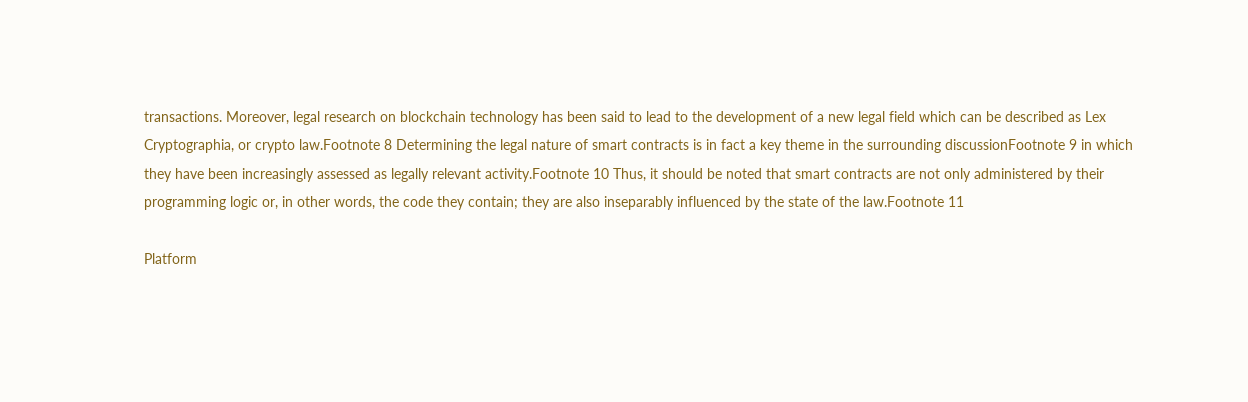transactions. Moreover, legal research on blockchain technology has been said to lead to the development of a new legal field which can be described as Lex Cryptographia, or crypto law.Footnote 8 Determining the legal nature of smart contracts is in fact a key theme in the surrounding discussionFootnote 9 in which they have been increasingly assessed as legally relevant activity.Footnote 10 Thus, it should be noted that smart contracts are not only administered by their programming logic or, in other words, the code they contain; they are also inseparably influenced by the state of the law.Footnote 11

Platform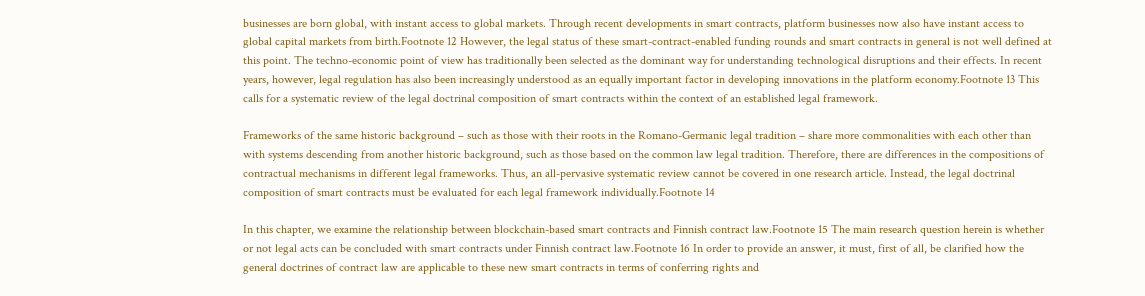businesses are born global, with instant access to global markets. Through recent developments in smart contracts, platform businesses now also have instant access to global capital markets from birth.Footnote 12 However, the legal status of these smart-contract-enabled funding rounds and smart contracts in general is not well defined at this point. The techno-economic point of view has traditionally been selected as the dominant way for understanding technological disruptions and their effects. In recent years, however, legal regulation has also been increasingly understood as an equally important factor in developing innovations in the platform economy.Footnote 13 This calls for a systematic review of the legal doctrinal composition of smart contracts within the context of an established legal framework.

Frameworks of the same historic background – such as those with their roots in the Romano-Germanic legal tradition – share more commonalities with each other than with systems descending from another historic background, such as those based on the common law legal tradition. Therefore, there are differences in the compositions of contractual mechanisms in different legal frameworks. Thus, an all-pervasive systematic review cannot be covered in one research article. Instead, the legal doctrinal composition of smart contracts must be evaluated for each legal framework individually.Footnote 14

In this chapter, we examine the relationship between blockchain-based smart contracts and Finnish contract law.Footnote 15 The main research question herein is whether or not legal acts can be concluded with smart contracts under Finnish contract law.Footnote 16 In order to provide an answer, it must, first of all, be clarified how the general doctrines of contract law are applicable to these new smart contracts in terms of conferring rights and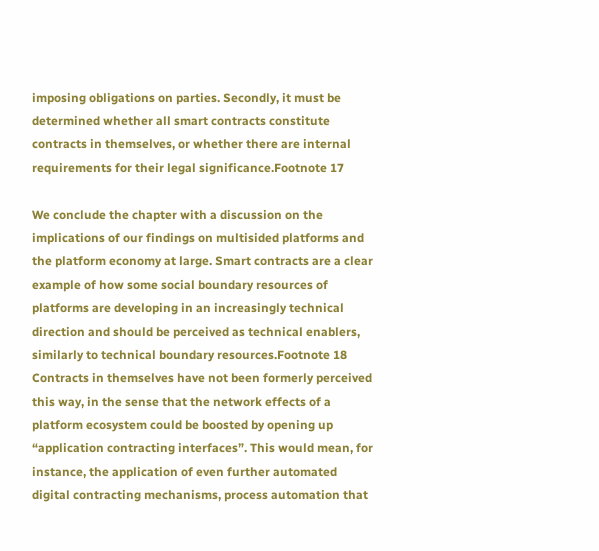imposing obligations on parties. Secondly, it must be determined whether all smart contracts constitute contracts in themselves, or whether there are internal requirements for their legal significance.Footnote 17

We conclude the chapter with a discussion on the implications of our findings on multisided platforms and the platform economy at large. Smart contracts are a clear example of how some social boundary resources of platforms are developing in an increasingly technical direction and should be perceived as technical enablers, similarly to technical boundary resources.Footnote 18 Contracts in themselves have not been formerly perceived this way, in the sense that the network effects of a platform ecosystem could be boosted by opening up “application contracting interfaces”. This would mean, for instance, the application of even further automated digital contracting mechanisms, process automation that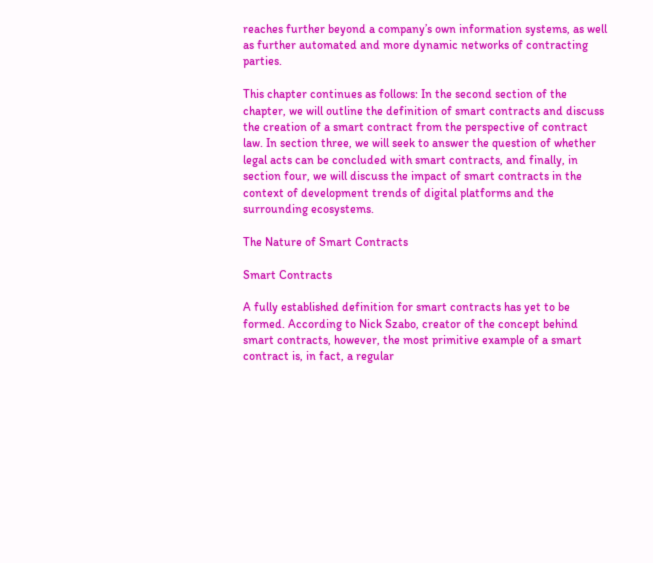reaches further beyond a company’s own information systems, as well as further automated and more dynamic networks of contracting parties.

This chapter continues as follows: In the second section of the chapter, we will outline the definition of smart contracts and discuss the creation of a smart contract from the perspective of contract law. In section three, we will seek to answer the question of whether legal acts can be concluded with smart contracts, and finally, in section four, we will discuss the impact of smart contracts in the context of development trends of digital platforms and the surrounding ecosystems.

The Nature of Smart Contracts

Smart Contracts

A fully established definition for smart contracts has yet to be formed. According to Nick Szabo, creator of the concept behind smart contracts, however, the most primitive example of a smart contract is, in fact, a regular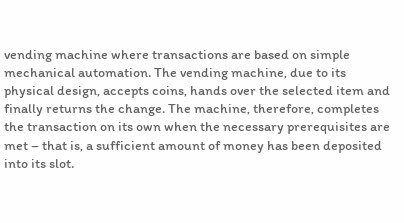vending machine where transactions are based on simple mechanical automation. The vending machine, due to its physical design, accepts coins, hands over the selected item and finally returns the change. The machine, therefore, completes the transaction on its own when the necessary prerequisites are met – that is, a sufficient amount of money has been deposited into its slot.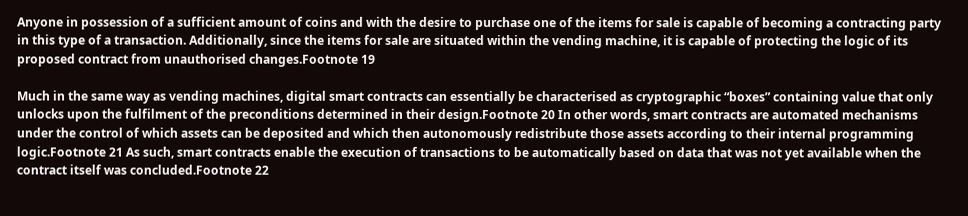Anyone in possession of a sufficient amount of coins and with the desire to purchase one of the items for sale is capable of becoming a contracting party in this type of a transaction. Additionally, since the items for sale are situated within the vending machine, it is capable of protecting the logic of its proposed contract from unauthorised changes.Footnote 19

Much in the same way as vending machines, digital smart contracts can essentially be characterised as cryptographic “boxes” containing value that only unlocks upon the fulfilment of the preconditions determined in their design.Footnote 20 In other words, smart contracts are automated mechanisms under the control of which assets can be deposited and which then autonomously redistribute those assets according to their internal programming logic.Footnote 21 As such, smart contracts enable the execution of transactions to be automatically based on data that was not yet available when the contract itself was concluded.Footnote 22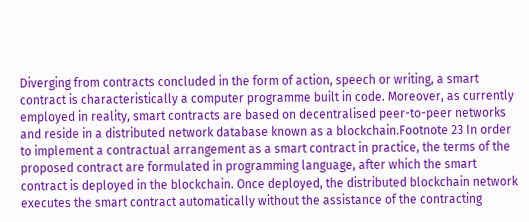Diverging from contracts concluded in the form of action, speech or writing, a smart contract is characteristically a computer programme built in code. Moreover, as currently employed in reality, smart contracts are based on decentralised peer-to-peer networks and reside in a distributed network database known as a blockchain.Footnote 23 In order to implement a contractual arrangement as a smart contract in practice, the terms of the proposed contract are formulated in programming language, after which the smart contract is deployed in the blockchain. Once deployed, the distributed blockchain network executes the smart contract automatically without the assistance of the contracting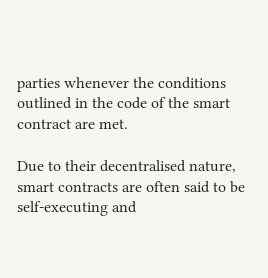parties whenever the conditions outlined in the code of the smart contract are met.

Due to their decentralised nature, smart contracts are often said to be self-executing and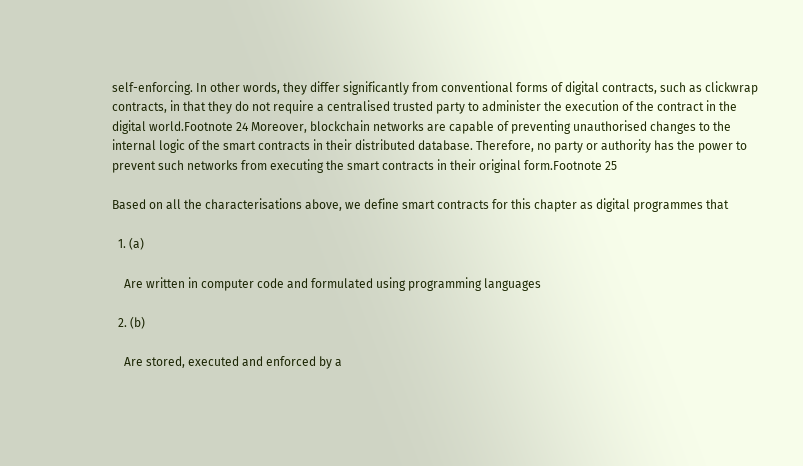self-enforcing. In other words, they differ significantly from conventional forms of digital contracts, such as clickwrap contracts, in that they do not require a centralised trusted party to administer the execution of the contract in the digital world.Footnote 24 Moreover, blockchain networks are capable of preventing unauthorised changes to the internal logic of the smart contracts in their distributed database. Therefore, no party or authority has the power to prevent such networks from executing the smart contracts in their original form.Footnote 25

Based on all the characterisations above, we define smart contracts for this chapter as digital programmes that

  1. (a)

    Are written in computer code and formulated using programming languages

  2. (b)

    Are stored, executed and enforced by a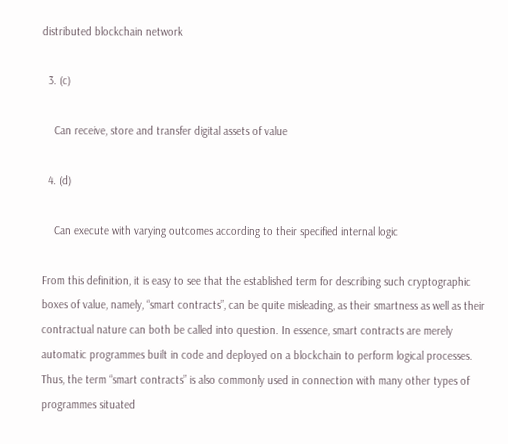distributed blockchain network

  3. (c)

    Can receive, store and transfer digital assets of value

  4. (d)

    Can execute with varying outcomes according to their specified internal logic

From this definition, it is easy to see that the established term for describing such cryptographic boxes of value, namely, “smart contracts”, can be quite misleading, as their smartness as well as their contractual nature can both be called into question. In essence, smart contracts are merely automatic programmes built in code and deployed on a blockchain to perform logical processes. Thus, the term “smart contracts” is also commonly used in connection with many other types of programmes situated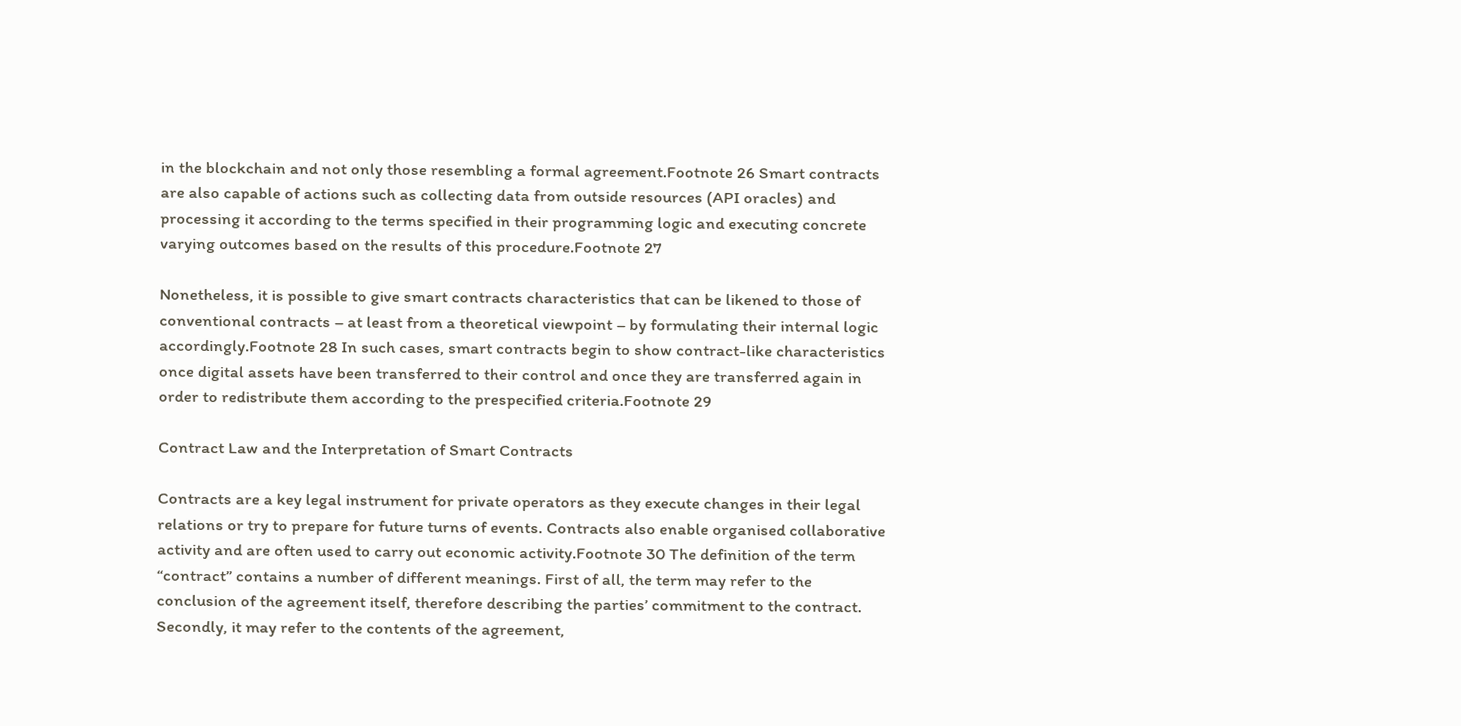in the blockchain and not only those resembling a formal agreement.Footnote 26 Smart contracts are also capable of actions such as collecting data from outside resources (API oracles) and processing it according to the terms specified in their programming logic and executing concrete varying outcomes based on the results of this procedure.Footnote 27

Nonetheless, it is possible to give smart contracts characteristics that can be likened to those of conventional contracts – at least from a theoretical viewpoint – by formulating their internal logic accordingly.Footnote 28 In such cases, smart contracts begin to show contract-like characteristics once digital assets have been transferred to their control and once they are transferred again in order to redistribute them according to the prespecified criteria.Footnote 29

Contract Law and the Interpretation of Smart Contracts

Contracts are a key legal instrument for private operators as they execute changes in their legal relations or try to prepare for future turns of events. Contracts also enable organised collaborative activity and are often used to carry out economic activity.Footnote 30 The definition of the term “contract” contains a number of different meanings. First of all, the term may refer to the conclusion of the agreement itself, therefore describing the parties’ commitment to the contract. Secondly, it may refer to the contents of the agreement,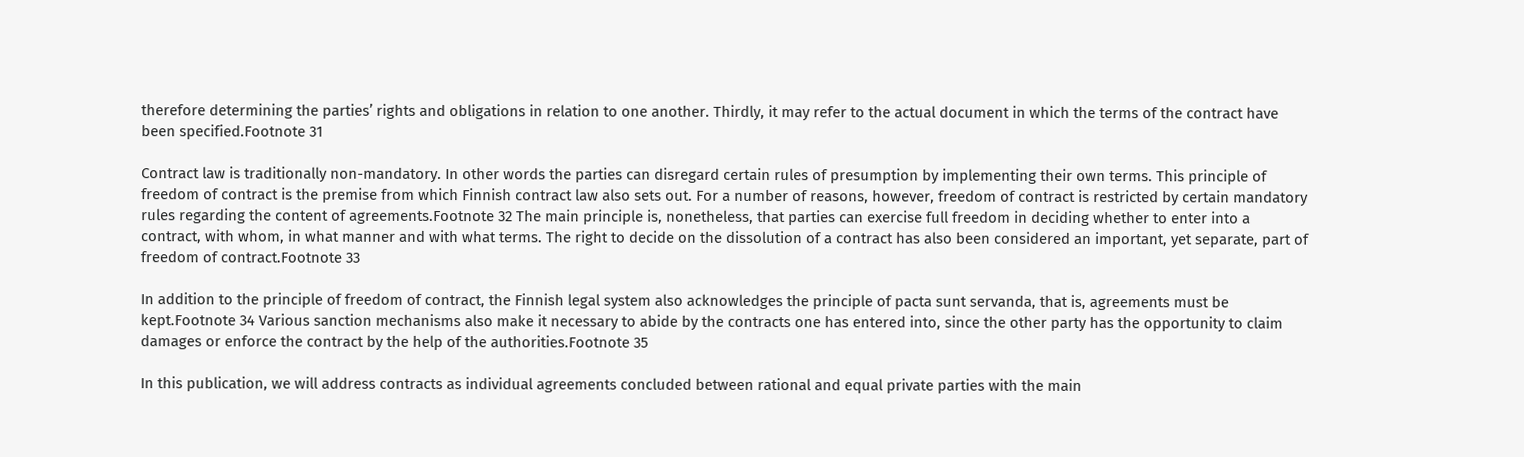therefore determining the parties’ rights and obligations in relation to one another. Thirdly, it may refer to the actual document in which the terms of the contract have been specified.Footnote 31

Contract law is traditionally non-mandatory. In other words the parties can disregard certain rules of presumption by implementing their own terms. This principle of freedom of contract is the premise from which Finnish contract law also sets out. For a number of reasons, however, freedom of contract is restricted by certain mandatory rules regarding the content of agreements.Footnote 32 The main principle is, nonetheless, that parties can exercise full freedom in deciding whether to enter into a contract, with whom, in what manner and with what terms. The right to decide on the dissolution of a contract has also been considered an important, yet separate, part of freedom of contract.Footnote 33

In addition to the principle of freedom of contract, the Finnish legal system also acknowledges the principle of pacta sunt servanda, that is, agreements must be kept.Footnote 34 Various sanction mechanisms also make it necessary to abide by the contracts one has entered into, since the other party has the opportunity to claim damages or enforce the contract by the help of the authorities.Footnote 35

In this publication, we will address contracts as individual agreements concluded between rational and equal private parties with the main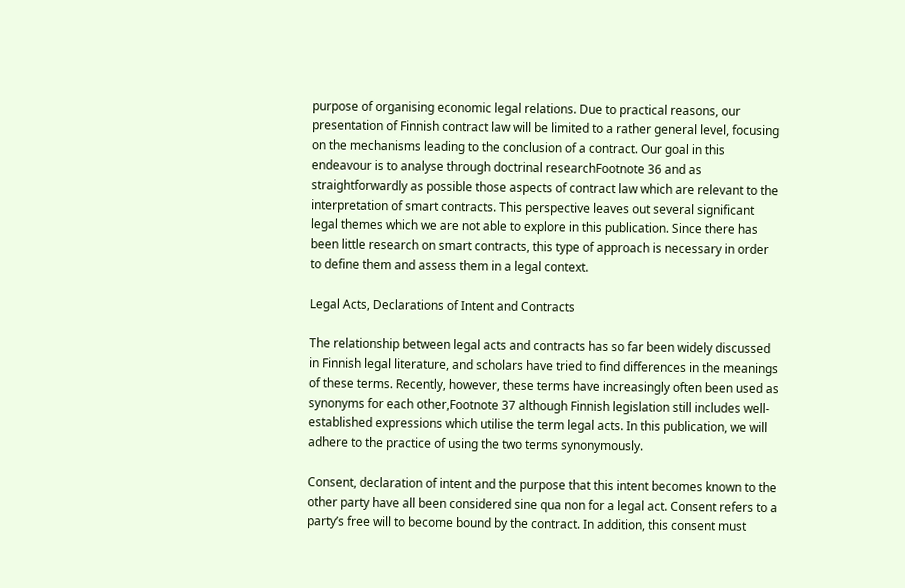purpose of organising economic legal relations. Due to practical reasons, our presentation of Finnish contract law will be limited to a rather general level, focusing on the mechanisms leading to the conclusion of a contract. Our goal in this endeavour is to analyse through doctrinal researchFootnote 36 and as straightforwardly as possible those aspects of contract law which are relevant to the interpretation of smart contracts. This perspective leaves out several significant legal themes which we are not able to explore in this publication. Since there has been little research on smart contracts, this type of approach is necessary in order to define them and assess them in a legal context.

Legal Acts, Declarations of Intent and Contracts

The relationship between legal acts and contracts has so far been widely discussed in Finnish legal literature, and scholars have tried to find differences in the meanings of these terms. Recently, however, these terms have increasingly often been used as synonyms for each other,Footnote 37 although Finnish legislation still includes well-established expressions which utilise the term legal acts. In this publication, we will adhere to the practice of using the two terms synonymously.

Consent, declaration of intent and the purpose that this intent becomes known to the other party have all been considered sine qua non for a legal act. Consent refers to a party’s free will to become bound by the contract. In addition, this consent must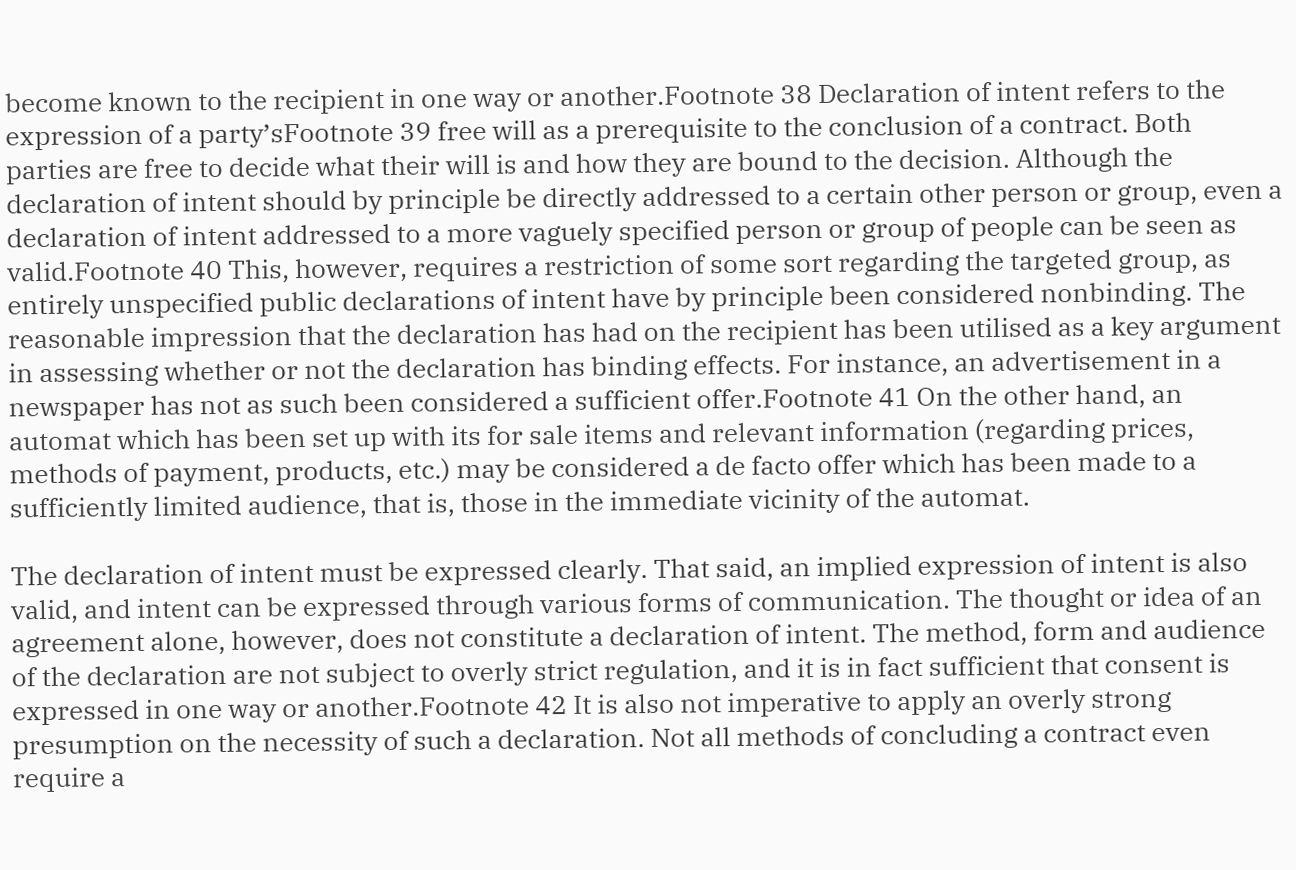become known to the recipient in one way or another.Footnote 38 Declaration of intent refers to the expression of a party’sFootnote 39 free will as a prerequisite to the conclusion of a contract. Both parties are free to decide what their will is and how they are bound to the decision. Although the declaration of intent should by principle be directly addressed to a certain other person or group, even a declaration of intent addressed to a more vaguely specified person or group of people can be seen as valid.Footnote 40 This, however, requires a restriction of some sort regarding the targeted group, as entirely unspecified public declarations of intent have by principle been considered nonbinding. The reasonable impression that the declaration has had on the recipient has been utilised as a key argument in assessing whether or not the declaration has binding effects. For instance, an advertisement in a newspaper has not as such been considered a sufficient offer.Footnote 41 On the other hand, an automat which has been set up with its for sale items and relevant information (regarding prices, methods of payment, products, etc.) may be considered a de facto offer which has been made to a sufficiently limited audience, that is, those in the immediate vicinity of the automat.

The declaration of intent must be expressed clearly. That said, an implied expression of intent is also valid, and intent can be expressed through various forms of communication. The thought or idea of an agreement alone, however, does not constitute a declaration of intent. The method, form and audience of the declaration are not subject to overly strict regulation, and it is in fact sufficient that consent is expressed in one way or another.Footnote 42 It is also not imperative to apply an overly strong presumption on the necessity of such a declaration. Not all methods of concluding a contract even require a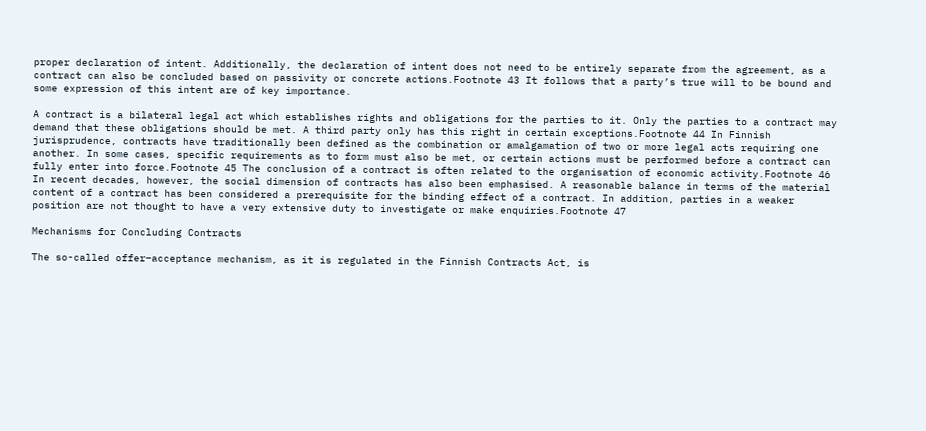proper declaration of intent. Additionally, the declaration of intent does not need to be entirely separate from the agreement, as a contract can also be concluded based on passivity or concrete actions.Footnote 43 It follows that a party’s true will to be bound and some expression of this intent are of key importance.

A contract is a bilateral legal act which establishes rights and obligations for the parties to it. Only the parties to a contract may demand that these obligations should be met. A third party only has this right in certain exceptions.Footnote 44 In Finnish jurisprudence, contracts have traditionally been defined as the combination or amalgamation of two or more legal acts requiring one another. In some cases, specific requirements as to form must also be met, or certain actions must be performed before a contract can fully enter into force.Footnote 45 The conclusion of a contract is often related to the organisation of economic activity.Footnote 46 In recent decades, however, the social dimension of contracts has also been emphasised. A reasonable balance in terms of the material content of a contract has been considered a prerequisite for the binding effect of a contract. In addition, parties in a weaker position are not thought to have a very extensive duty to investigate or make enquiries.Footnote 47

Mechanisms for Concluding Contracts

The so-called offer–acceptance mechanism, as it is regulated in the Finnish Contracts Act, is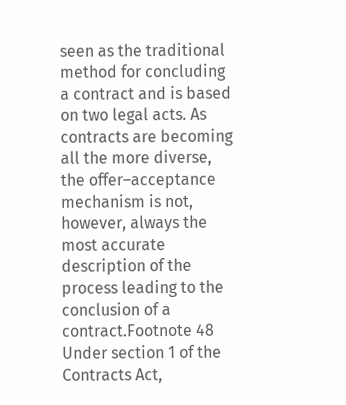seen as the traditional method for concluding a contract and is based on two legal acts. As contracts are becoming all the more diverse, the offer–acceptance mechanism is not, however, always the most accurate description of the process leading to the conclusion of a contract.Footnote 48 Under section 1 of the Contracts Act,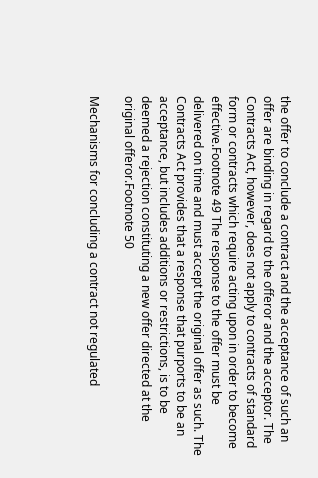the offer to conclude a contract and the acceptance of such an offer are binding in regard to the offeror and the acceptor. The Contracts Act, however, does not apply to contracts of standard form or contracts which require acting upon in order to become effective.Footnote 49 The response to the offer must be delivered on time and must accept the original offer as such. The Contracts Act provides that a response that purports to be an acceptance, but includes additions or restrictions, is to be deemed a rejection constituting a new offer directed at the original offeror.Footnote 50

Mechanisms for concluding a contract not regulated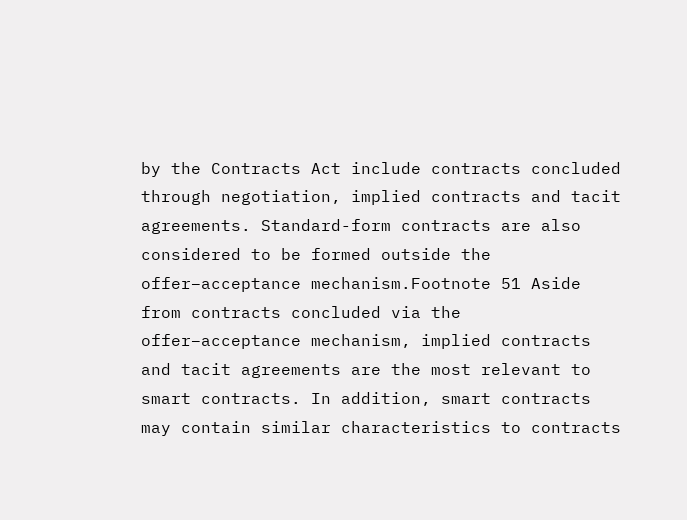by the Contracts Act include contracts concluded through negotiation, implied contracts and tacit agreements. Standard-form contracts are also considered to be formed outside the offer–acceptance mechanism.Footnote 51 Aside from contracts concluded via the offer–acceptance mechanism, implied contracts and tacit agreements are the most relevant to smart contracts. In addition, smart contracts may contain similar characteristics to contracts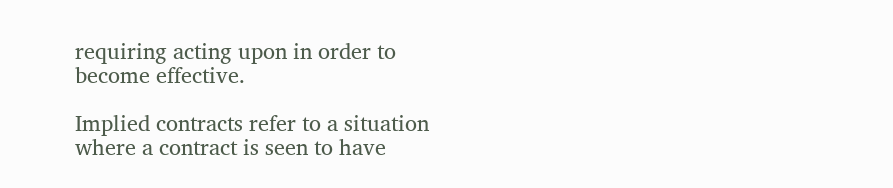requiring acting upon in order to become effective.

Implied contracts refer to a situation where a contract is seen to have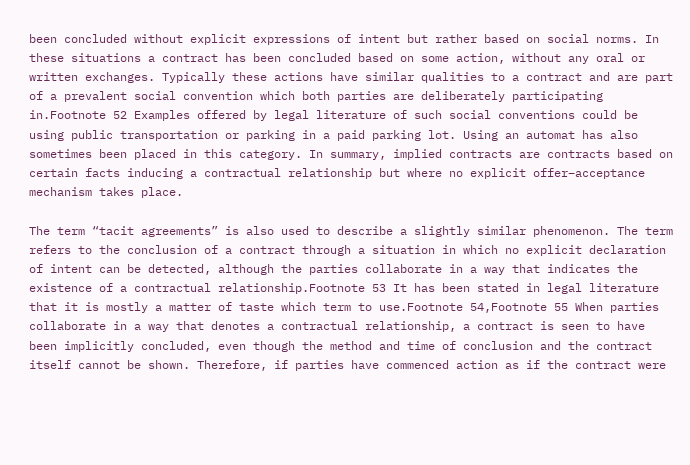been concluded without explicit expressions of intent but rather based on social norms. In these situations a contract has been concluded based on some action, without any oral or written exchanges. Typically these actions have similar qualities to a contract and are part of a prevalent social convention which both parties are deliberately participating in.Footnote 52 Examples offered by legal literature of such social conventions could be using public transportation or parking in a paid parking lot. Using an automat has also sometimes been placed in this category. In summary, implied contracts are contracts based on certain facts inducing a contractual relationship but where no explicit offer–acceptance mechanism takes place.

The term “tacit agreements” is also used to describe a slightly similar phenomenon. The term refers to the conclusion of a contract through a situation in which no explicit declaration of intent can be detected, although the parties collaborate in a way that indicates the existence of a contractual relationship.Footnote 53 It has been stated in legal literature that it is mostly a matter of taste which term to use.Footnote 54,Footnote 55 When parties collaborate in a way that denotes a contractual relationship, a contract is seen to have been implicitly concluded, even though the method and time of conclusion and the contract itself cannot be shown. Therefore, if parties have commenced action as if the contract were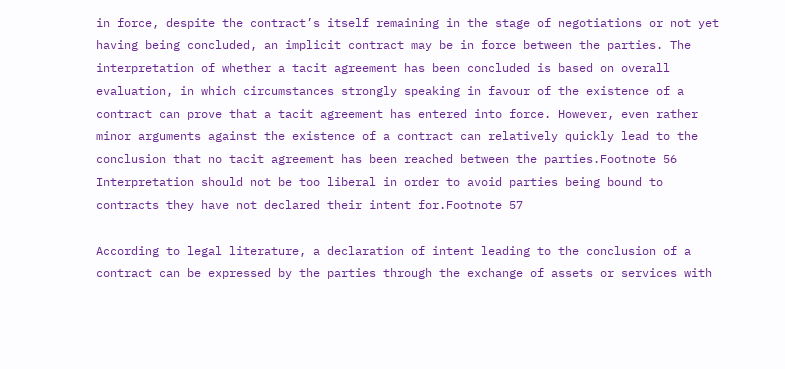in force, despite the contract’s itself remaining in the stage of negotiations or not yet having being concluded, an implicit contract may be in force between the parties. The interpretation of whether a tacit agreement has been concluded is based on overall evaluation, in which circumstances strongly speaking in favour of the existence of a contract can prove that a tacit agreement has entered into force. However, even rather minor arguments against the existence of a contract can relatively quickly lead to the conclusion that no tacit agreement has been reached between the parties.Footnote 56 Interpretation should not be too liberal in order to avoid parties being bound to contracts they have not declared their intent for.Footnote 57

According to legal literature, a declaration of intent leading to the conclusion of a contract can be expressed by the parties through the exchange of assets or services with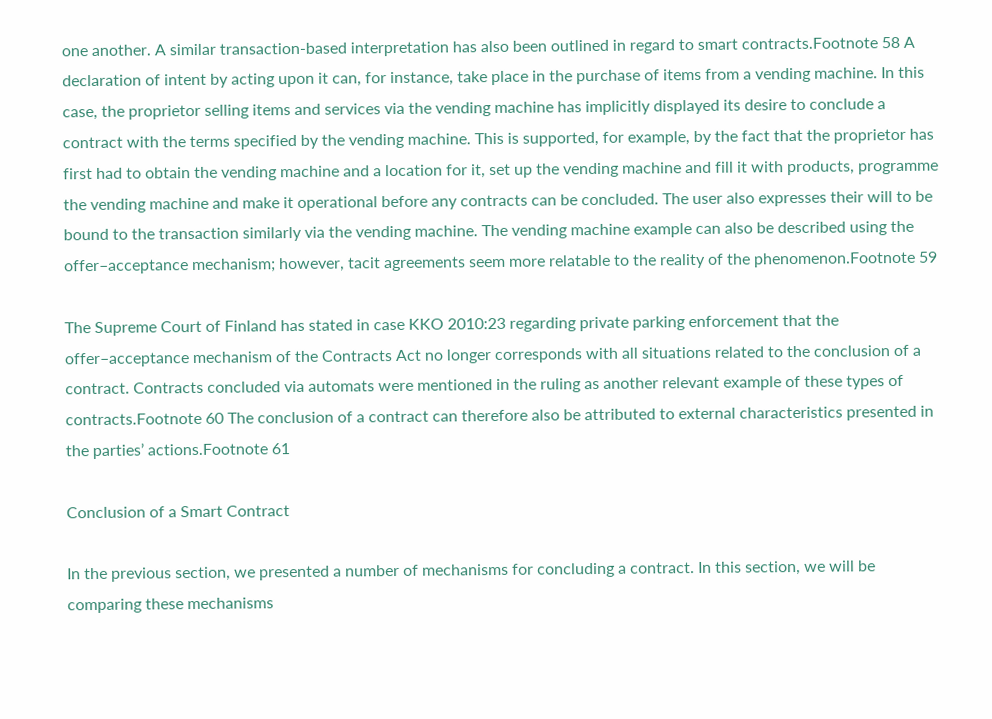one another. A similar transaction-based interpretation has also been outlined in regard to smart contracts.Footnote 58 A declaration of intent by acting upon it can, for instance, take place in the purchase of items from a vending machine. In this case, the proprietor selling items and services via the vending machine has implicitly displayed its desire to conclude a contract with the terms specified by the vending machine. This is supported, for example, by the fact that the proprietor has first had to obtain the vending machine and a location for it, set up the vending machine and fill it with products, programme the vending machine and make it operational before any contracts can be concluded. The user also expresses their will to be bound to the transaction similarly via the vending machine. The vending machine example can also be described using the offer–acceptance mechanism; however, tacit agreements seem more relatable to the reality of the phenomenon.Footnote 59

The Supreme Court of Finland has stated in case KKO 2010:23 regarding private parking enforcement that the offer–acceptance mechanism of the Contracts Act no longer corresponds with all situations related to the conclusion of a contract. Contracts concluded via automats were mentioned in the ruling as another relevant example of these types of contracts.Footnote 60 The conclusion of a contract can therefore also be attributed to external characteristics presented in the parties’ actions.Footnote 61

Conclusion of a Smart Contract

In the previous section, we presented a number of mechanisms for concluding a contract. In this section, we will be comparing these mechanisms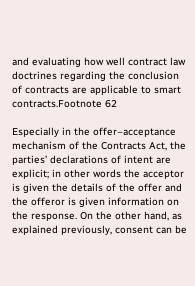and evaluating how well contract law doctrines regarding the conclusion of contracts are applicable to smart contracts.Footnote 62

Especially in the offer–acceptance mechanism of the Contracts Act, the parties’ declarations of intent are explicit; in other words the acceptor is given the details of the offer and the offeror is given information on the response. On the other hand, as explained previously, consent can be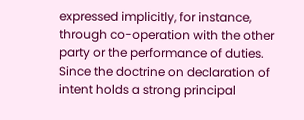expressed implicitly, for instance, through co-operation with the other party or the performance of duties. Since the doctrine on declaration of intent holds a strong principal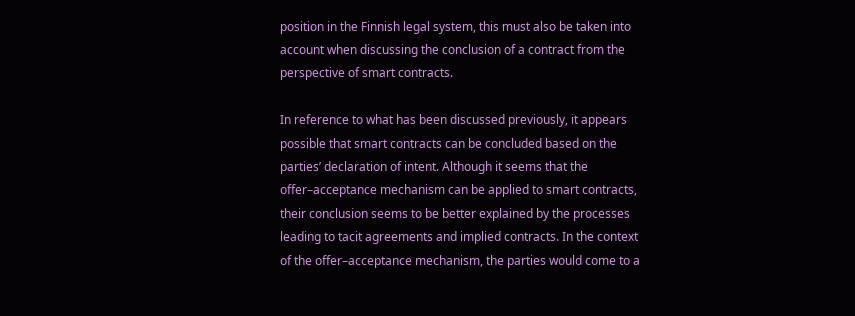position in the Finnish legal system, this must also be taken into account when discussing the conclusion of a contract from the perspective of smart contracts.

In reference to what has been discussed previously, it appears possible that smart contracts can be concluded based on the parties’ declaration of intent. Although it seems that the offer–acceptance mechanism can be applied to smart contracts, their conclusion seems to be better explained by the processes leading to tacit agreements and implied contracts. In the context of the offer–acceptance mechanism, the parties would come to a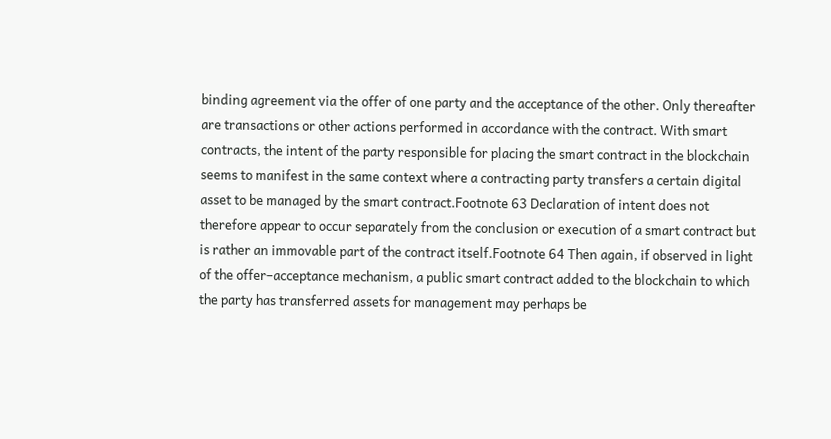binding agreement via the offer of one party and the acceptance of the other. Only thereafter are transactions or other actions performed in accordance with the contract. With smart contracts, the intent of the party responsible for placing the smart contract in the blockchain seems to manifest in the same context where a contracting party transfers a certain digital asset to be managed by the smart contract.Footnote 63 Declaration of intent does not therefore appear to occur separately from the conclusion or execution of a smart contract but is rather an immovable part of the contract itself.Footnote 64 Then again, if observed in light of the offer–acceptance mechanism, a public smart contract added to the blockchain to which the party has transferred assets for management may perhaps be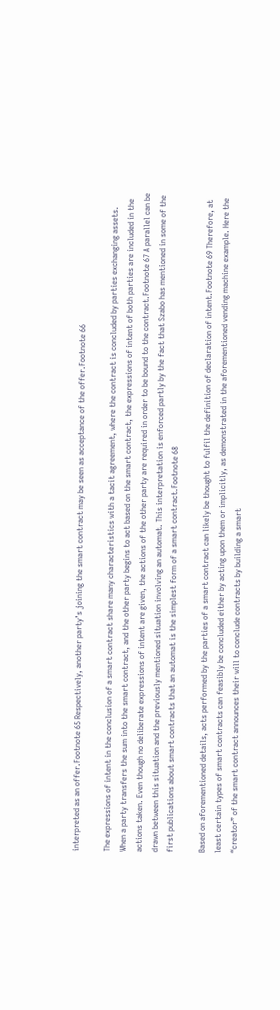interpreted as an offer.Footnote 65 Respectively, another party’s joining the smart contract may be seen as acceptance of the offer.Footnote 66

The expressions of intent in the conclusion of a smart contract share many characteristics with a tacit agreement, where the contract is concluded by parties exchanging assets. When a party transfers the sum into the smart contract, and the other party begins to act based on the smart contract, the expressions of intent of both parties are included in the actions taken. Even though no deliberate expressions of intent are given, the actions of the other party are required in order to be bound to the contract.Footnote 67 A parallel can be drawn between this situation and the previously mentioned situation involving an automat. This interpretation is enforced partly by the fact that Szabo has mentioned in some of the first publications about smart contracts that an automat is the simplest form of a smart contract.Footnote 68

Based on aforementioned details, acts performed by the parties of a smart contract can likely be thought to fulfil the definition of declaration of intent.Footnote 69 Therefore, at least certain types of smart contracts can feasibly be concluded either by acting upon them or implicitly, as demonstrated in the aforementioned vending machine example. Here the “creator” of the smart contract announces their will to conclude contracts by building a smart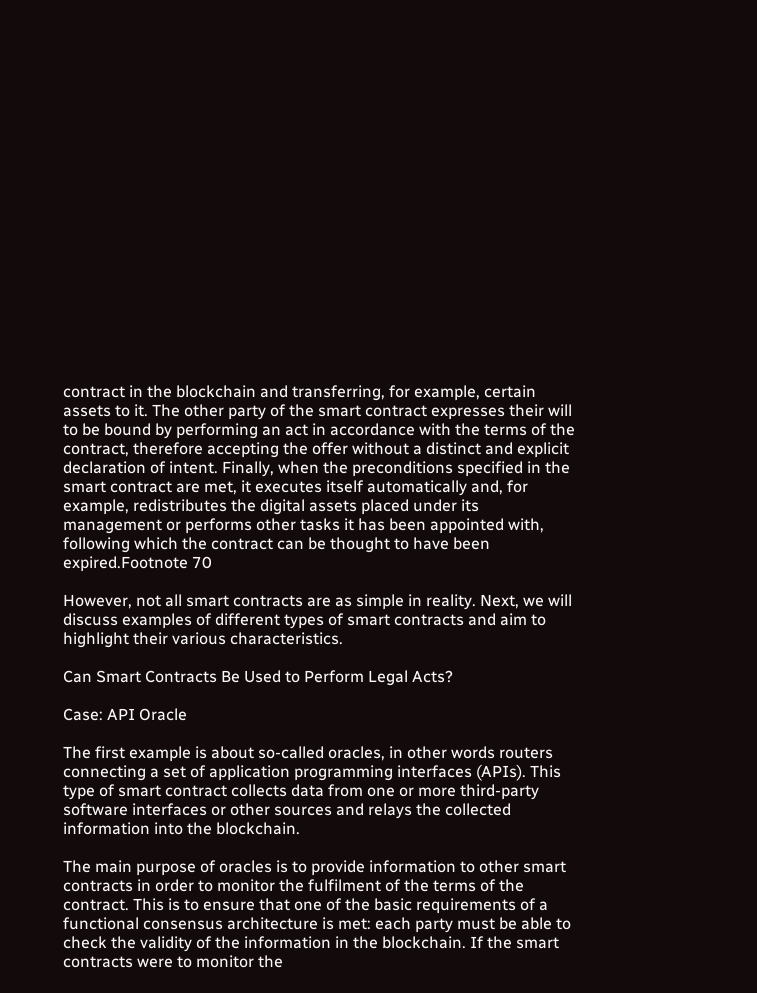contract in the blockchain and transferring, for example, certain assets to it. The other party of the smart contract expresses their will to be bound by performing an act in accordance with the terms of the contract, therefore accepting the offer without a distinct and explicit declaration of intent. Finally, when the preconditions specified in the smart contract are met, it executes itself automatically and, for example, redistributes the digital assets placed under its management or performs other tasks it has been appointed with, following which the contract can be thought to have been expired.Footnote 70

However, not all smart contracts are as simple in reality. Next, we will discuss examples of different types of smart contracts and aim to highlight their various characteristics.

Can Smart Contracts Be Used to Perform Legal Acts?

Case: API Oracle

The first example is about so-called oracles, in other words routers connecting a set of application programming interfaces (APIs). This type of smart contract collects data from one or more third-party software interfaces or other sources and relays the collected information into the blockchain.

The main purpose of oracles is to provide information to other smart contracts in order to monitor the fulfilment of the terms of the contract. This is to ensure that one of the basic requirements of a functional consensus architecture is met: each party must be able to check the validity of the information in the blockchain. If the smart contracts were to monitor the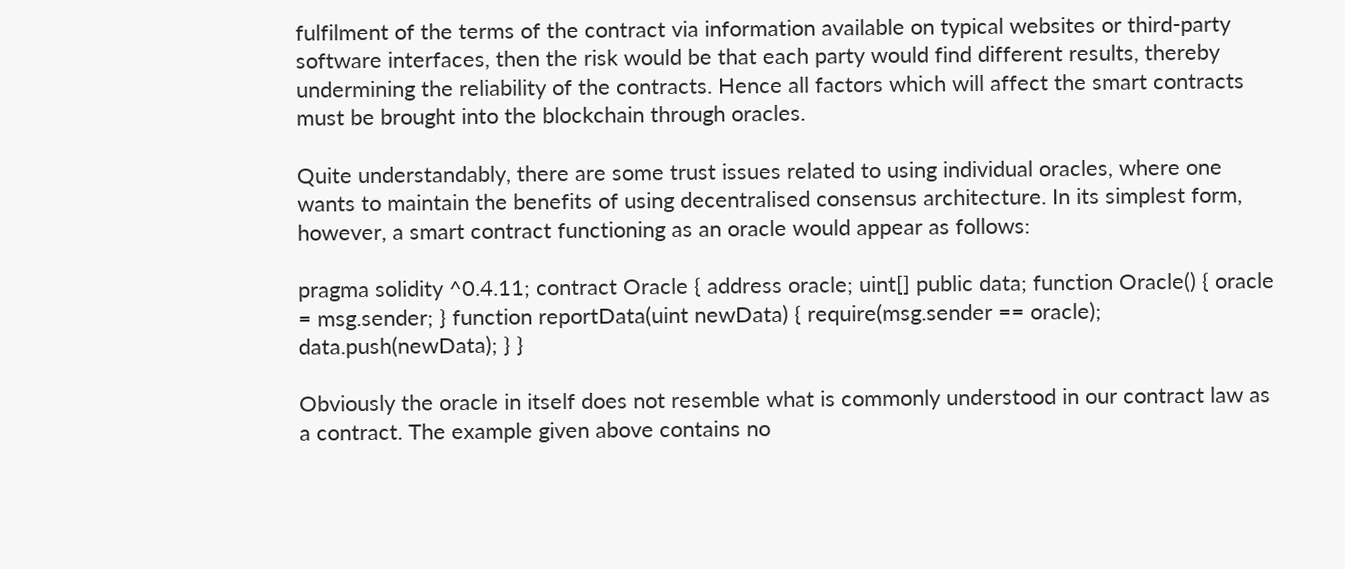fulfilment of the terms of the contract via information available on typical websites or third-party software interfaces, then the risk would be that each party would find different results, thereby undermining the reliability of the contracts. Hence all factors which will affect the smart contracts must be brought into the blockchain through oracles.

Quite understandably, there are some trust issues related to using individual oracles, where one wants to maintain the benefits of using decentralised consensus architecture. In its simplest form, however, a smart contract functioning as an oracle would appear as follows:

pragma solidity ^0.4.11; contract Oracle { address oracle; uint[] public data; function Oracle() { oracle = msg.sender; } function reportData(uint newData) { require(msg.sender == oracle); data.push(newData); } }

Obviously the oracle in itself does not resemble what is commonly understood in our contract law as a contract. The example given above contains no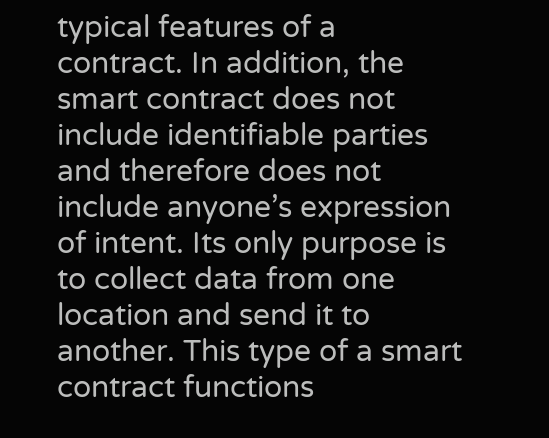typical features of a contract. In addition, the smart contract does not include identifiable parties and therefore does not include anyone’s expression of intent. Its only purpose is to collect data from one location and send it to another. This type of a smart contract functions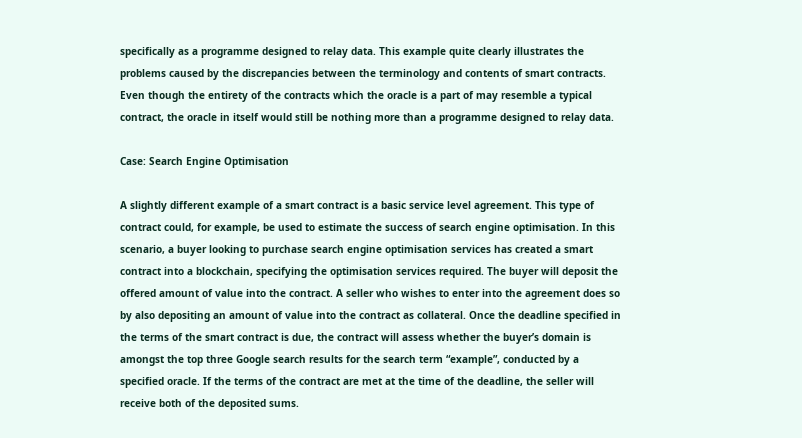specifically as a programme designed to relay data. This example quite clearly illustrates the problems caused by the discrepancies between the terminology and contents of smart contracts. Even though the entirety of the contracts which the oracle is a part of may resemble a typical contract, the oracle in itself would still be nothing more than a programme designed to relay data.

Case: Search Engine Optimisation

A slightly different example of a smart contract is a basic service level agreement. This type of contract could, for example, be used to estimate the success of search engine optimisation. In this scenario, a buyer looking to purchase search engine optimisation services has created a smart contract into a blockchain, specifying the optimisation services required. The buyer will deposit the offered amount of value into the contract. A seller who wishes to enter into the agreement does so by also depositing an amount of value into the contract as collateral. Once the deadline specified in the terms of the smart contract is due, the contract will assess whether the buyer’s domain is amongst the top three Google search results for the search term “example”, conducted by a specified oracle. If the terms of the contract are met at the time of the deadline, the seller will receive both of the deposited sums.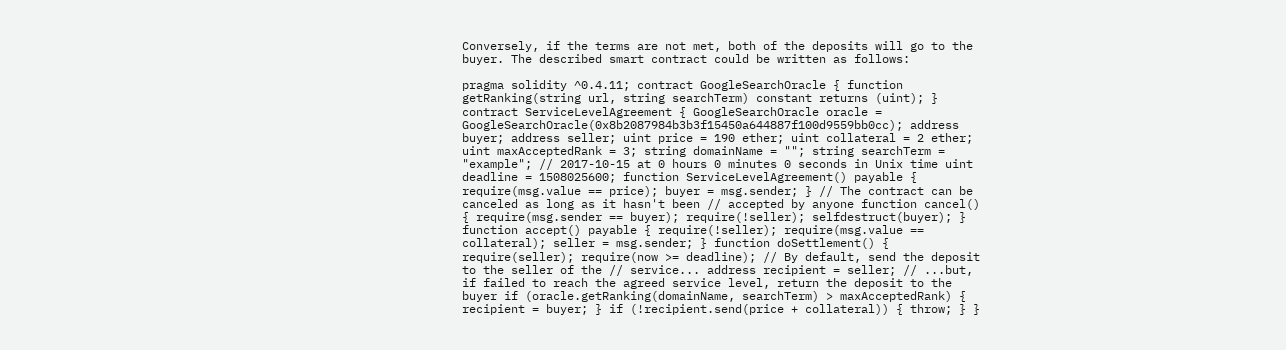Conversely, if the terms are not met, both of the deposits will go to the buyer. The described smart contract could be written as follows:

pragma solidity ^0.4.11; contract GoogleSearchOracle { function getRanking(string url, string searchTerm) constant returns (uint); } contract ServiceLevelAgreement { GoogleSearchOracle oracle = GoogleSearchOracle(0x8b2087984b3b3f15450a644887f100d9559bb0cc); address buyer; address seller; uint price = 190 ether; uint collateral = 2 ether; uint maxAcceptedRank = 3; string domainName = ""; string searchTerm = "example"; // 2017-10-15 at 0 hours 0 minutes 0 seconds in Unix time uint deadline = 1508025600; function ServiceLevelAgreement() payable { require(msg.value == price); buyer = msg.sender; } // The contract can be canceled as long as it hasn't been // accepted by anyone function cancel() { require(msg.sender == buyer); require(!seller); selfdestruct(buyer); } function accept() payable { require(!seller); require(msg.value == collateral); seller = msg.sender; } function doSettlement() { require(seller); require(now >= deadline); // By default, send the deposit to the seller of the // service... address recipient = seller; // ...but, if failed to reach the agreed service level, return the deposit to the buyer if (oracle.getRanking(domainName, searchTerm) > maxAcceptedRank) { recipient = buyer; } if (!recipient.send(price + collateral)) { throw; } }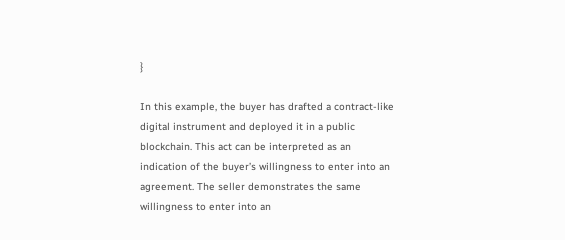}

In this example, the buyer has drafted a contract-like digital instrument and deployed it in a public blockchain. This act can be interpreted as an indication of the buyer’s willingness to enter into an agreement. The seller demonstrates the same willingness to enter into an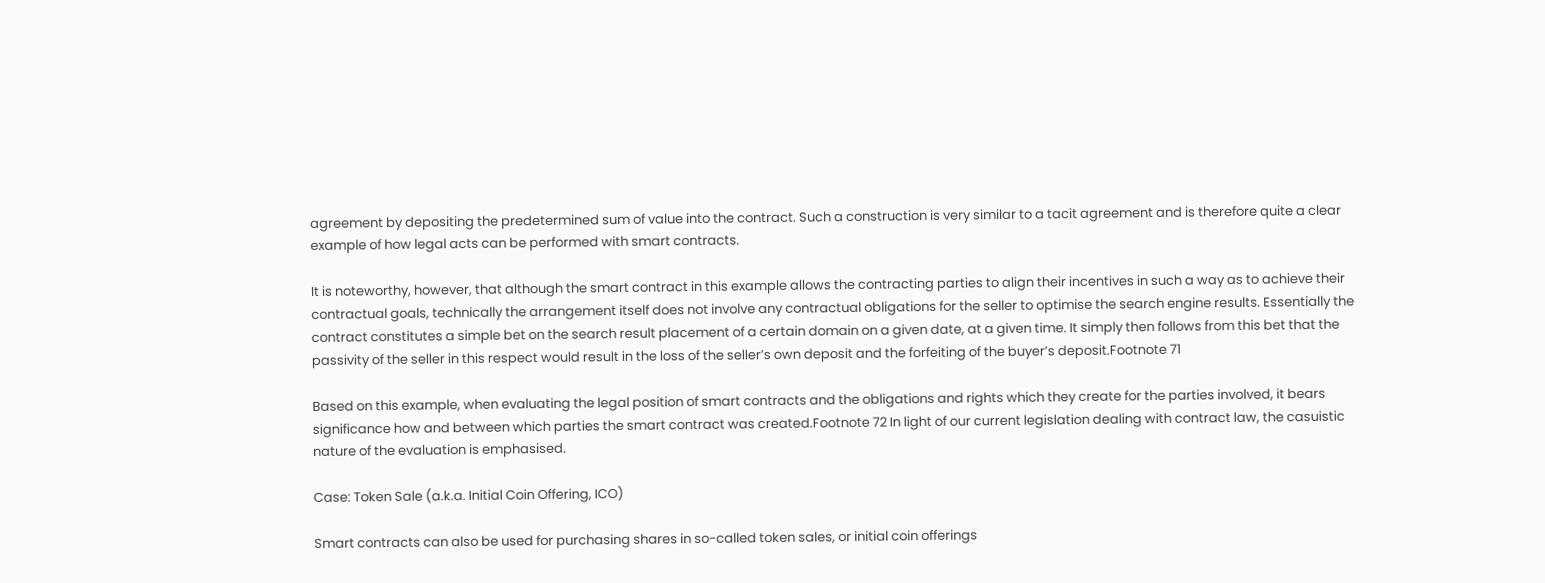agreement by depositing the predetermined sum of value into the contract. Such a construction is very similar to a tacit agreement and is therefore quite a clear example of how legal acts can be performed with smart contracts.

It is noteworthy, however, that although the smart contract in this example allows the contracting parties to align their incentives in such a way as to achieve their contractual goals, technically the arrangement itself does not involve any contractual obligations for the seller to optimise the search engine results. Essentially the contract constitutes a simple bet on the search result placement of a certain domain on a given date, at a given time. It simply then follows from this bet that the passivity of the seller in this respect would result in the loss of the seller’s own deposit and the forfeiting of the buyer’s deposit.Footnote 71

Based on this example, when evaluating the legal position of smart contracts and the obligations and rights which they create for the parties involved, it bears significance how and between which parties the smart contract was created.Footnote 72 In light of our current legislation dealing with contract law, the casuistic nature of the evaluation is emphasised.

Case: Token Sale (a.k.a. Initial Coin Offering, ICO)

Smart contracts can also be used for purchasing shares in so-called token sales, or initial coin offerings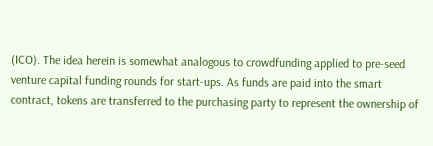(ICO). The idea herein is somewhat analogous to crowdfunding applied to pre-seed venture capital funding rounds for start-ups. As funds are paid into the smart contract, tokens are transferred to the purchasing party to represent the ownership of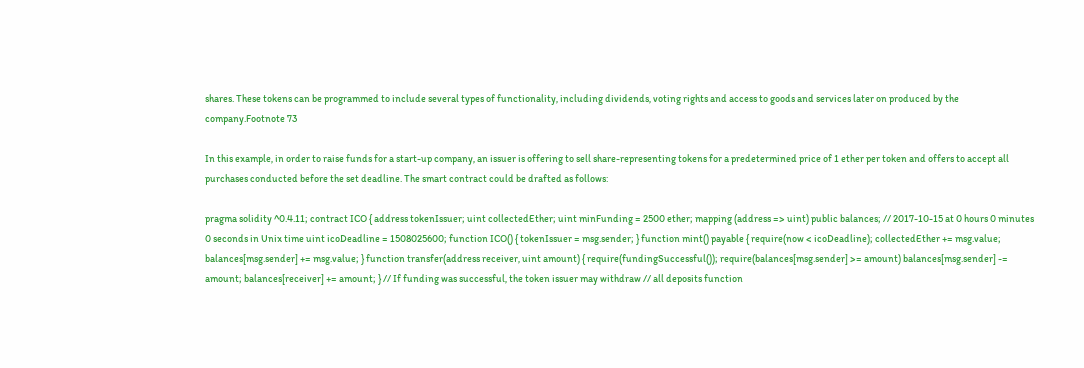shares. These tokens can be programmed to include several types of functionality, including dividends, voting rights and access to goods and services later on produced by the company.Footnote 73

In this example, in order to raise funds for a start-up company, an issuer is offering to sell share-representing tokens for a predetermined price of 1 ether per token and offers to accept all purchases conducted before the set deadline. The smart contract could be drafted as follows:

pragma solidity ^0.4.11; contract ICO { address tokenIssuer; uint collectedEther; uint minFunding = 2500 ether; mapping (address => uint) public balances; // 2017-10-15 at 0 hours 0 minutes 0 seconds in Unix time uint icoDeadline = 1508025600; function ICO() { tokenIssuer = msg.sender; } function mint() payable { require(now < icoDeadline); collectedEther += msg.value; balances[msg.sender] += msg.value; } function transfer(address receiver, uint amount) { require(fundingSuccessful()); require(balances[msg.sender] >= amount) balances[msg.sender] -= amount; balances[receiver] += amount; } // If funding was successful, the token issuer may withdraw // all deposits function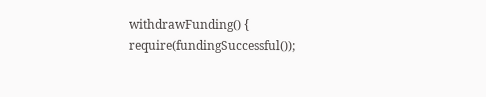withdrawFunding() { require(fundingSuccessful());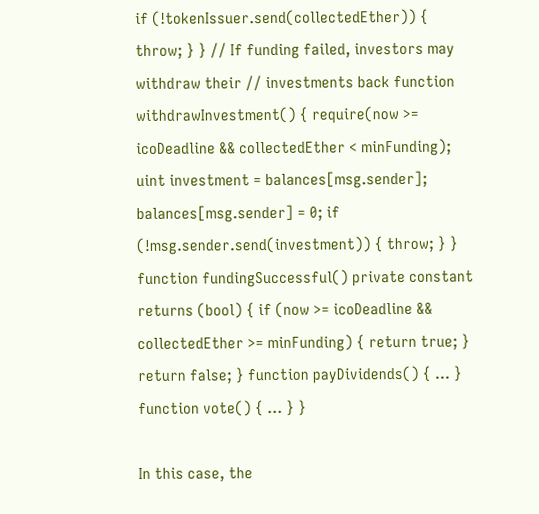if (!tokenIssuer.send(collectedEther)) { throw; } } // If funding failed, investors may withdraw their // investments back function withdrawInvestment() { require(now >= icoDeadline && collectedEther < minFunding); uint investment = balances[msg.sender]; balances[msg.sender] = 0; if (!msg.sender.send(investment)) { throw; } } function fundingSuccessful() private constant returns (bool) { if (now >= icoDeadline && collectedEther >= minFunding) { return true; } return false; } function payDividends() { ... } function vote() { ... } }

In this case, the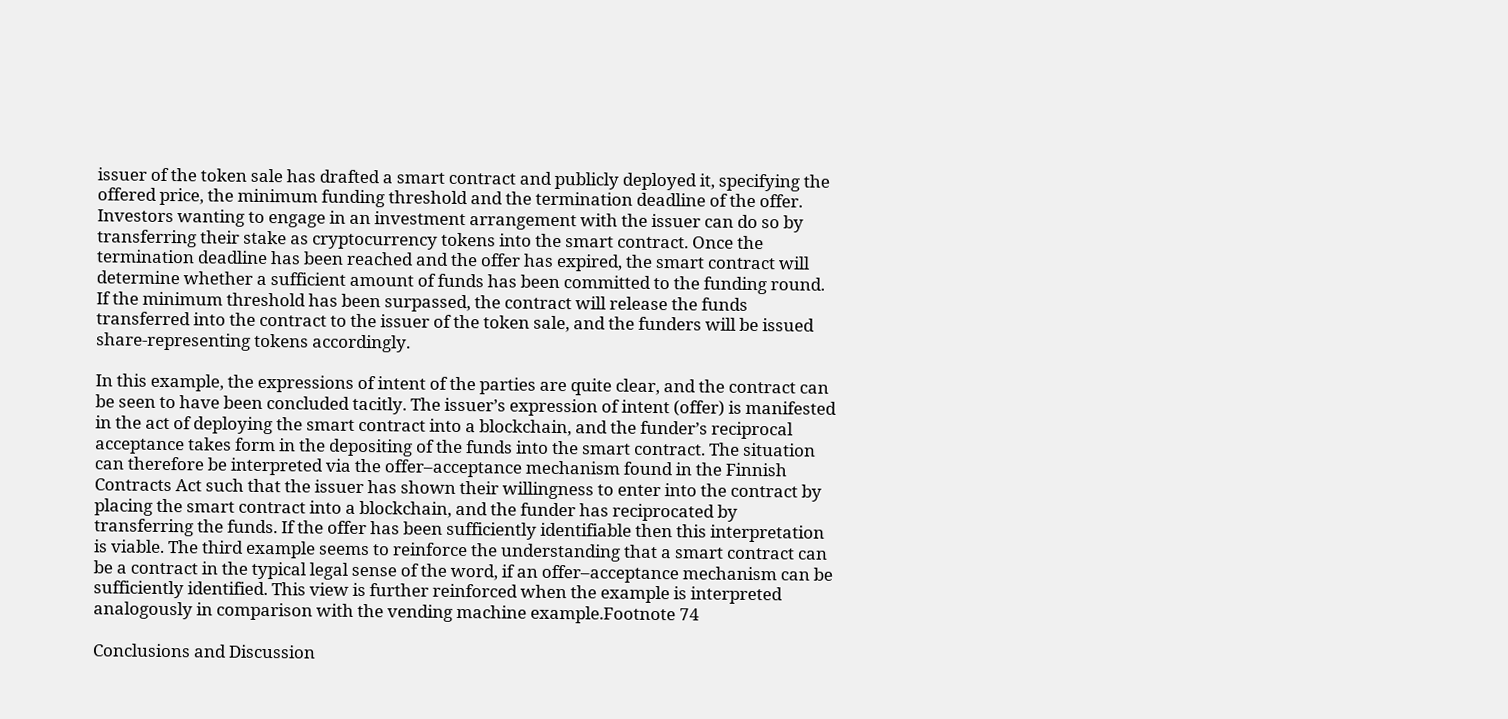issuer of the token sale has drafted a smart contract and publicly deployed it, specifying the offered price, the minimum funding threshold and the termination deadline of the offer. Investors wanting to engage in an investment arrangement with the issuer can do so by transferring their stake as cryptocurrency tokens into the smart contract. Once the termination deadline has been reached and the offer has expired, the smart contract will determine whether a sufficient amount of funds has been committed to the funding round. If the minimum threshold has been surpassed, the contract will release the funds transferred into the contract to the issuer of the token sale, and the funders will be issued share-representing tokens accordingly.

In this example, the expressions of intent of the parties are quite clear, and the contract can be seen to have been concluded tacitly. The issuer’s expression of intent (offer) is manifested in the act of deploying the smart contract into a blockchain, and the funder’s reciprocal acceptance takes form in the depositing of the funds into the smart contract. The situation can therefore be interpreted via the offer–acceptance mechanism found in the Finnish Contracts Act such that the issuer has shown their willingness to enter into the contract by placing the smart contract into a blockchain, and the funder has reciprocated by transferring the funds. If the offer has been sufficiently identifiable then this interpretation is viable. The third example seems to reinforce the understanding that a smart contract can be a contract in the typical legal sense of the word, if an offer–acceptance mechanism can be sufficiently identified. This view is further reinforced when the example is interpreted analogously in comparison with the vending machine example.Footnote 74

Conclusions and Discussion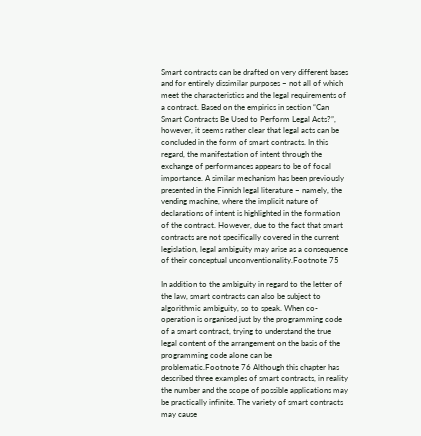Smart contracts can be drafted on very different bases and for entirely dissimilar purposes – not all of which meet the characteristics and the legal requirements of a contract. Based on the empirics in section “Can Smart Contracts Be Used to Perform Legal Acts?”, however, it seems rather clear that legal acts can be concluded in the form of smart contracts. In this regard, the manifestation of intent through the exchange of performances appears to be of focal importance. A similar mechanism has been previously presented in the Finnish legal literature – namely, the vending machine, where the implicit nature of declarations of intent is highlighted in the formation of the contract. However, due to the fact that smart contracts are not specifically covered in the current legislation, legal ambiguity may arise as a consequence of their conceptual unconventionality.Footnote 75

In addition to the ambiguity in regard to the letter of the law, smart contracts can also be subject to algorithmic ambiguity, so to speak. When co-operation is organised just by the programming code of a smart contract, trying to understand the true legal content of the arrangement on the basis of the programming code alone can be problematic.Footnote 76 Although this chapter has described three examples of smart contracts, in reality the number and the scope of possible applications may be practically infinite. The variety of smart contracts may cause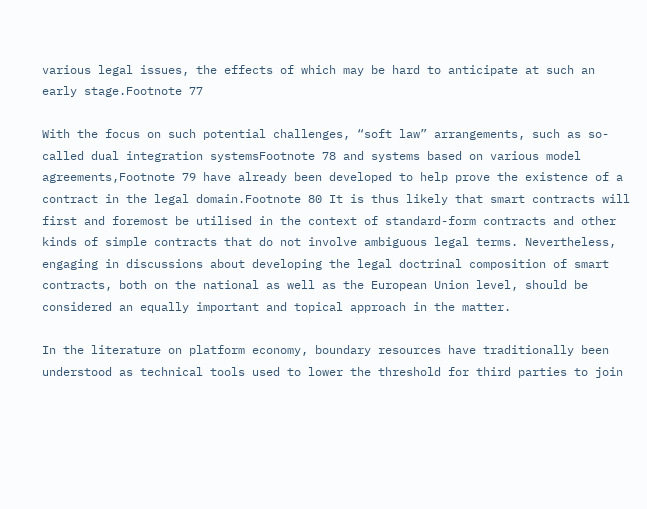various legal issues, the effects of which may be hard to anticipate at such an early stage.Footnote 77

With the focus on such potential challenges, “soft law” arrangements, such as so-called dual integration systemsFootnote 78 and systems based on various model agreements,Footnote 79 have already been developed to help prove the existence of a contract in the legal domain.Footnote 80 It is thus likely that smart contracts will first and foremost be utilised in the context of standard-form contracts and other kinds of simple contracts that do not involve ambiguous legal terms. Nevertheless, engaging in discussions about developing the legal doctrinal composition of smart contracts, both on the national as well as the European Union level, should be considered an equally important and topical approach in the matter.

In the literature on platform economy, boundary resources have traditionally been understood as technical tools used to lower the threshold for third parties to join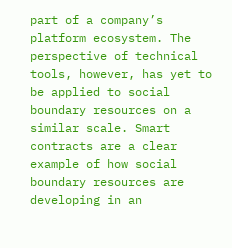part of a company’s platform ecosystem. The perspective of technical tools, however, has yet to be applied to social boundary resources on a similar scale. Smart contracts are a clear example of how social boundary resources are developing in an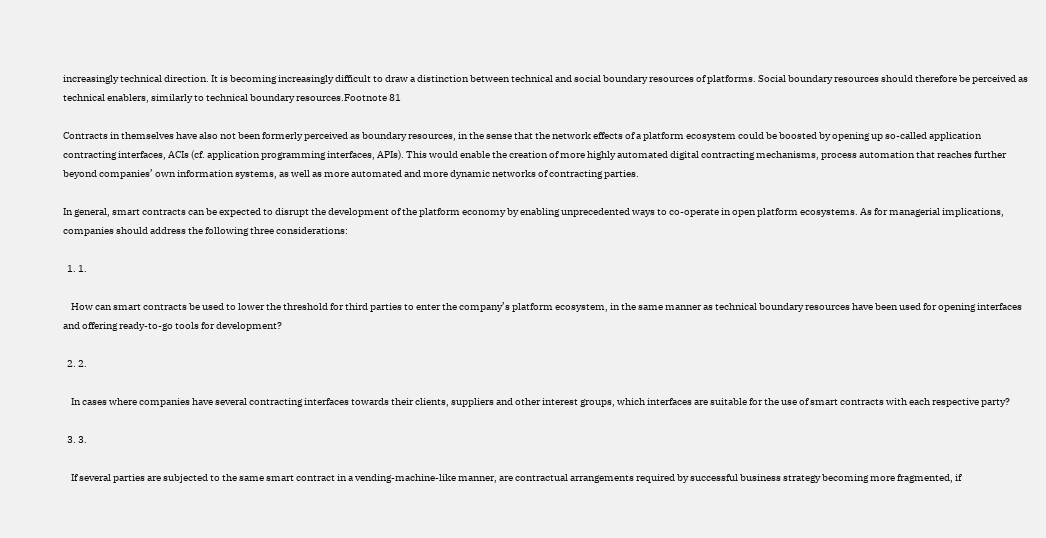increasingly technical direction. It is becoming increasingly difficult to draw a distinction between technical and social boundary resources of platforms. Social boundary resources should therefore be perceived as technical enablers, similarly to technical boundary resources.Footnote 81

Contracts in themselves have also not been formerly perceived as boundary resources, in the sense that the network effects of a platform ecosystem could be boosted by opening up so-called application contracting interfaces, ACIs (cf. application programming interfaces, APIs). This would enable the creation of more highly automated digital contracting mechanisms, process automation that reaches further beyond companies’ own information systems, as well as more automated and more dynamic networks of contracting parties.

In general, smart contracts can be expected to disrupt the development of the platform economy by enabling unprecedented ways to co-operate in open platform ecosystems. As for managerial implications, companies should address the following three considerations:

  1. 1.

    How can smart contracts be used to lower the threshold for third parties to enter the company’s platform ecosystem, in the same manner as technical boundary resources have been used for opening interfaces and offering ready-to-go tools for development?

  2. 2.

    In cases where companies have several contracting interfaces towards their clients, suppliers and other interest groups, which interfaces are suitable for the use of smart contracts with each respective party?

  3. 3.

    If several parties are subjected to the same smart contract in a vending-machine-like manner, are contractual arrangements required by successful business strategy becoming more fragmented, if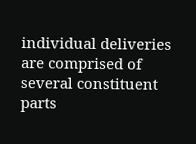individual deliveries are comprised of several constituent parts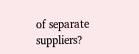of separate suppliers?